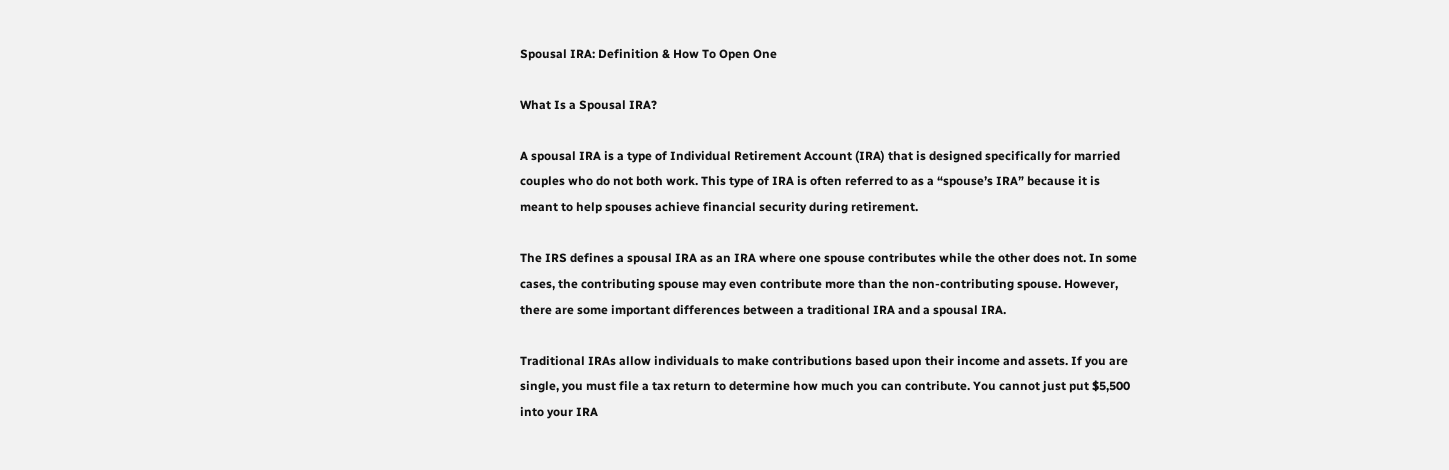Spousal IRA: Definition & How To Open One

What Is a Spousal IRA?

A spousal IRA is a type of Individual Retirement Account (IRA) that is designed specifically for married couples who do not both work. This type of IRA is often referred to as a “spouse’s IRA” because it is meant to help spouses achieve financial security during retirement.

The IRS defines a spousal IRA as an IRA where one spouse contributes while the other does not. In some cases, the contributing spouse may even contribute more than the non-contributing spouse. However, there are some important differences between a traditional IRA and a spousal IRA.

Traditional IRAs allow individuals to make contributions based upon their income and assets. If you are single, you must file a tax return to determine how much you can contribute. You cannot just put $5,500 into your IRA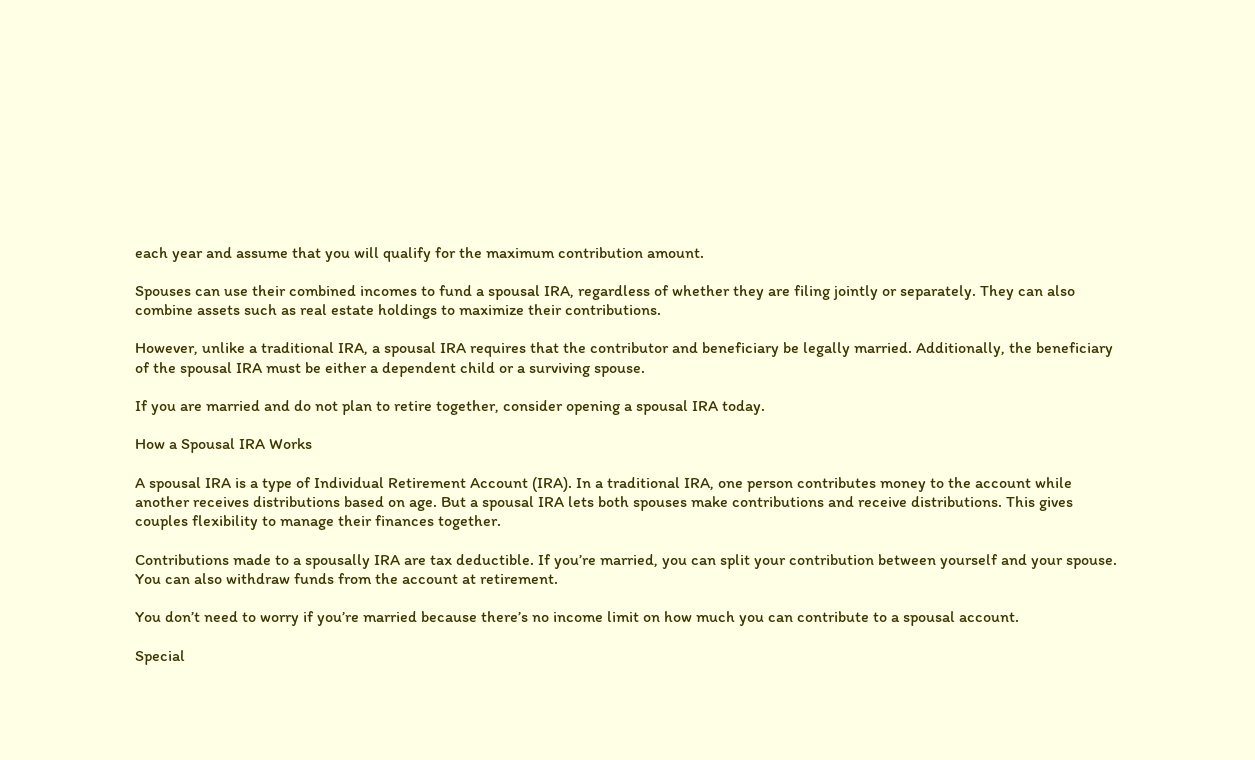each year and assume that you will qualify for the maximum contribution amount.

Spouses can use their combined incomes to fund a spousal IRA, regardless of whether they are filing jointly or separately. They can also combine assets such as real estate holdings to maximize their contributions.

However, unlike a traditional IRA, a spousal IRA requires that the contributor and beneficiary be legally married. Additionally, the beneficiary of the spousal IRA must be either a dependent child or a surviving spouse.

If you are married and do not plan to retire together, consider opening a spousal IRA today.

How a Spousal IRA Works

A spousal IRA is a type of Individual Retirement Account (IRA). In a traditional IRA, one person contributes money to the account while another receives distributions based on age. But a spousal IRA lets both spouses make contributions and receive distributions. This gives couples flexibility to manage their finances together.

Contributions made to a spousally IRA are tax deductible. If you’re married, you can split your contribution between yourself and your spouse. You can also withdraw funds from the account at retirement.

You don’t need to worry if you’re married because there’s no income limit on how much you can contribute to a spousal account.

Special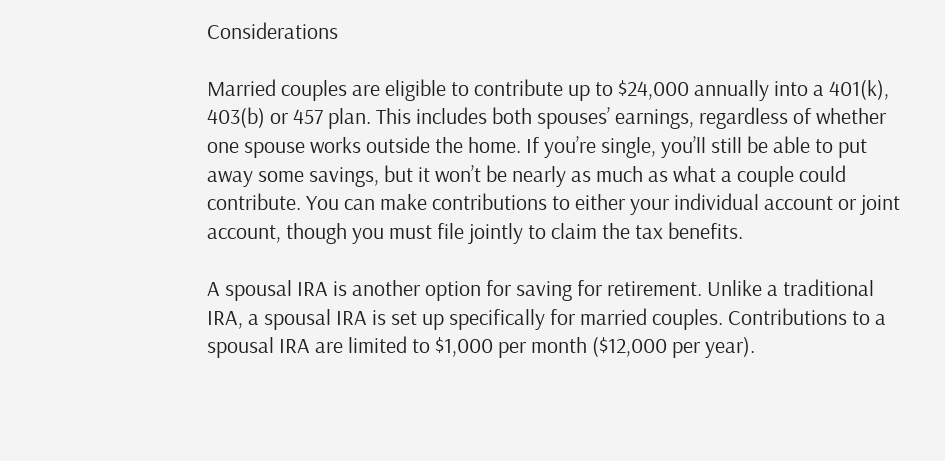Considerations

Married couples are eligible to contribute up to $24,000 annually into a 401(k), 403(b) or 457 plan. This includes both spouses’ earnings, regardless of whether one spouse works outside the home. If you’re single, you’ll still be able to put away some savings, but it won’t be nearly as much as what a couple could contribute. You can make contributions to either your individual account or joint account, though you must file jointly to claim the tax benefits.

A spousal IRA is another option for saving for retirement. Unlike a traditional IRA, a spousal IRA is set up specifically for married couples. Contributions to a spousal IRA are limited to $1,000 per month ($12,000 per year).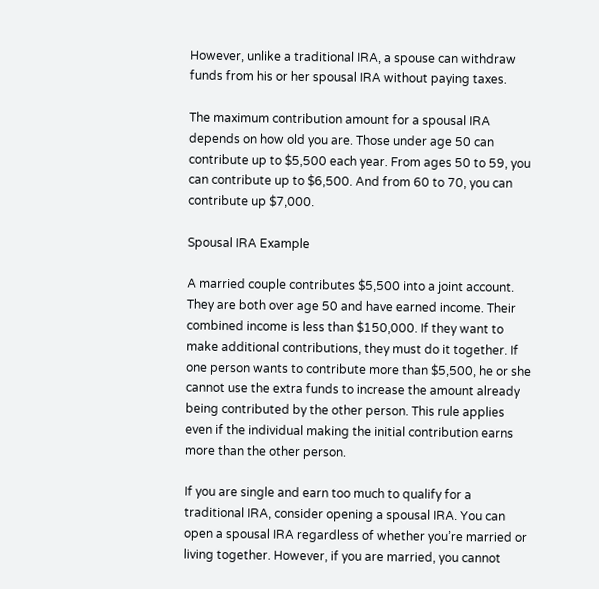However, unlike a traditional IRA, a spouse can withdraw funds from his or her spousal IRA without paying taxes.

The maximum contribution amount for a spousal IRA depends on how old you are. Those under age 50 can contribute up to $5,500 each year. From ages 50 to 59, you can contribute up to $6,500. And from 60 to 70, you can contribute up $7,000.

Spousal IRA Example

A married couple contributes $5,500 into a joint account. They are both over age 50 and have earned income. Their combined income is less than $150,000. If they want to make additional contributions, they must do it together. If one person wants to contribute more than $5,500, he or she cannot use the extra funds to increase the amount already being contributed by the other person. This rule applies even if the individual making the initial contribution earns more than the other person.

If you are single and earn too much to qualify for a traditional IRA, consider opening a spousal IRA. You can open a spousal IRA regardless of whether you’re married or living together. However, if you are married, you cannot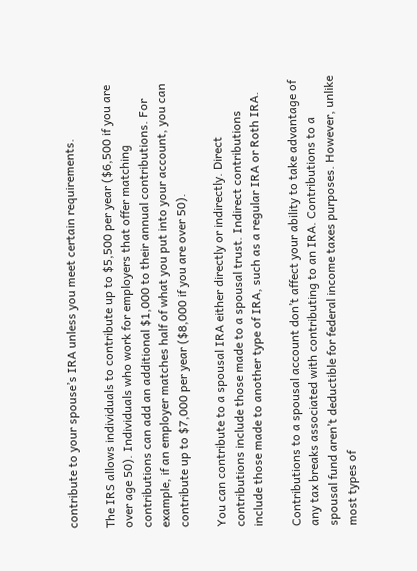contribute to your spouse’s IRA unless you meet certain requirements.

The IRS allows individuals to contribute up to $5,500 per year ($6,500 if you are over age 50). Individuals who work for employers that offer matching contributions can add an additional $1,000 to their annual contributions. For example, if an employer matches half of what you put into your account, you can contribute up to $7,000 per year ($8,000 if you are over 50).

You can contribute to a spousal IRA either directly or indirectly. Direct contributions include those made to a spousal trust. Indirect contributions include those made to another type of IRA, such as a regular IRA or Roth IRA.

Contributions to a spousal account don’t affect your ability to take advantage of any tax breaks associated with contributing to an IRA. Contributions to a spousal fund aren’t deductible for federal income taxes purposes. However, unlike most types of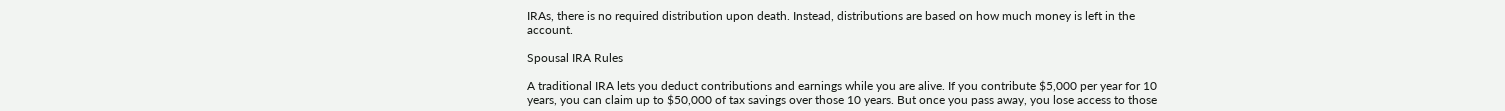IRAs, there is no required distribution upon death. Instead, distributions are based on how much money is left in the account.

Spousal IRA Rules

A traditional IRA lets you deduct contributions and earnings while you are alive. If you contribute $5,000 per year for 10 years, you can claim up to $50,000 of tax savings over those 10 years. But once you pass away, you lose access to those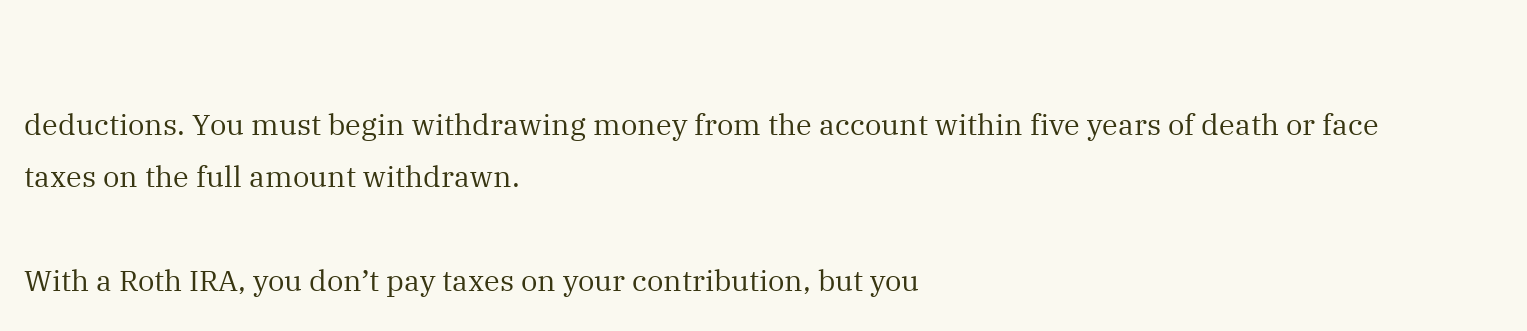deductions. You must begin withdrawing money from the account within five years of death or face taxes on the full amount withdrawn.

With a Roth IRA, you don’t pay taxes on your contribution, but you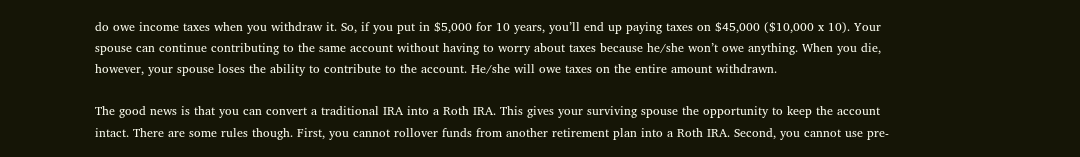do owe income taxes when you withdraw it. So, if you put in $5,000 for 10 years, you’ll end up paying taxes on $45,000 ($10,000 x 10). Your spouse can continue contributing to the same account without having to worry about taxes because he/she won’t owe anything. When you die, however, your spouse loses the ability to contribute to the account. He/she will owe taxes on the entire amount withdrawn.

The good news is that you can convert a traditional IRA into a Roth IRA. This gives your surviving spouse the opportunity to keep the account intact. There are some rules though. First, you cannot rollover funds from another retirement plan into a Roth IRA. Second, you cannot use pre-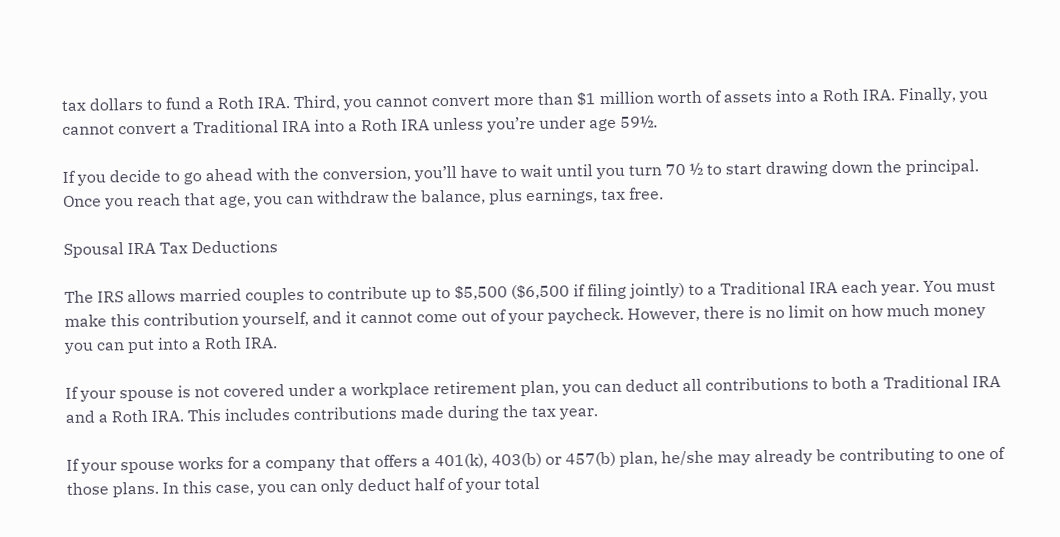tax dollars to fund a Roth IRA. Third, you cannot convert more than $1 million worth of assets into a Roth IRA. Finally, you cannot convert a Traditional IRA into a Roth IRA unless you’re under age 59½.

If you decide to go ahead with the conversion, you’ll have to wait until you turn 70 ½ to start drawing down the principal. Once you reach that age, you can withdraw the balance, plus earnings, tax free.

Spousal IRA Tax Deductions

The IRS allows married couples to contribute up to $5,500 ($6,500 if filing jointly) to a Traditional IRA each year. You must make this contribution yourself, and it cannot come out of your paycheck. However, there is no limit on how much money you can put into a Roth IRA.

If your spouse is not covered under a workplace retirement plan, you can deduct all contributions to both a Traditional IRA and a Roth IRA. This includes contributions made during the tax year.

If your spouse works for a company that offers a 401(k), 403(b) or 457(b) plan, he/she may already be contributing to one of those plans. In this case, you can only deduct half of your total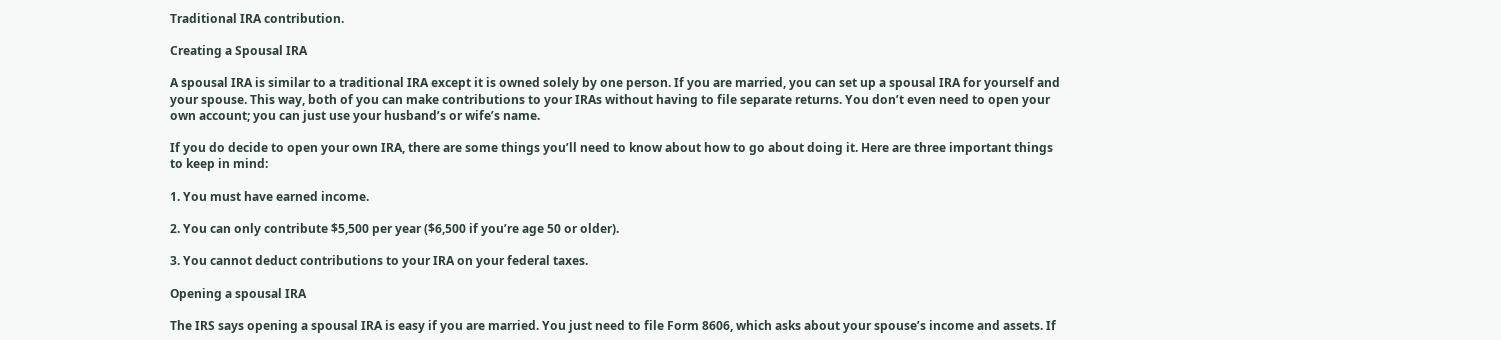Traditional IRA contribution.

Creating a Spousal IRA

A spousal IRA is similar to a traditional IRA except it is owned solely by one person. If you are married, you can set up a spousal IRA for yourself and your spouse. This way, both of you can make contributions to your IRAs without having to file separate returns. You don’t even need to open your own account; you can just use your husband’s or wife’s name.

If you do decide to open your own IRA, there are some things you’ll need to know about how to go about doing it. Here are three important things to keep in mind:

1. You must have earned income.

2. You can only contribute $5,500 per year ($6,500 if you’re age 50 or older).

3. You cannot deduct contributions to your IRA on your federal taxes.

Opening a spousal IRA

The IRS says opening a spousal IRA is easy if you are married. You just need to file Form 8606, which asks about your spouse’s income and assets. If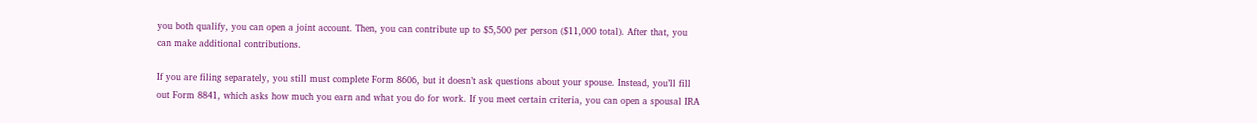you both qualify, you can open a joint account. Then, you can contribute up to $5,500 per person ($11,000 total). After that, you can make additional contributions.

If you are filing separately, you still must complete Form 8606, but it doesn’t ask questions about your spouse. Instead, you’ll fill out Form 8841, which asks how much you earn and what you do for work. If you meet certain criteria, you can open a spousal IRA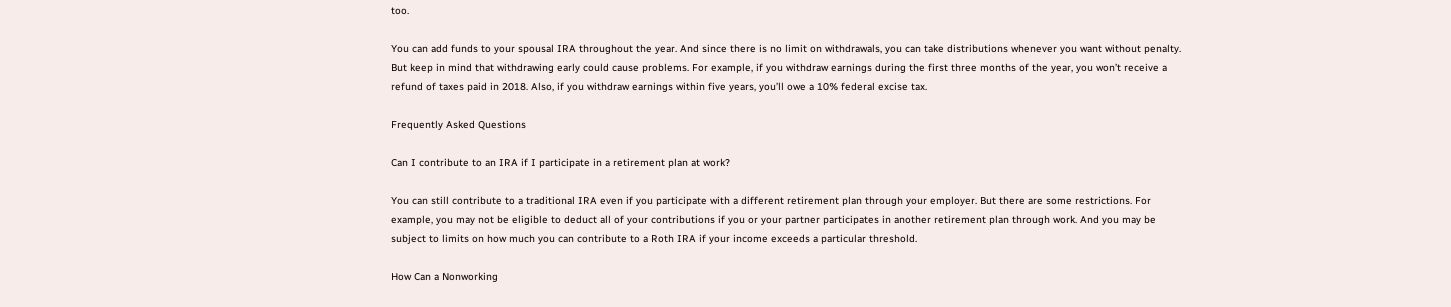too.

You can add funds to your spousal IRA throughout the year. And since there is no limit on withdrawals, you can take distributions whenever you want without penalty. But keep in mind that withdrawing early could cause problems. For example, if you withdraw earnings during the first three months of the year, you won’t receive a refund of taxes paid in 2018. Also, if you withdraw earnings within five years, you’ll owe a 10% federal excise tax.

Frequently Asked Questions

Can I contribute to an IRA if I participate in a retirement plan at work?

You can still contribute to a traditional IRA even if you participate with a different retirement plan through your employer. But there are some restrictions. For example, you may not be eligible to deduct all of your contributions if you or your partner participates in another retirement plan through work. And you may be subject to limits on how much you can contribute to a Roth IRA if your income exceeds a particular threshold.

How Can a Nonworking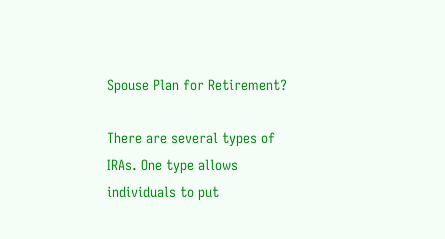Spouse Plan for Retirement?

There are several types of IRAs. One type allows individuals to put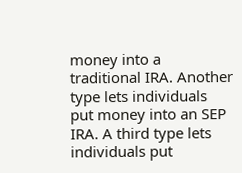money into a traditional IRA. Another type lets individuals put money into an SEP IRA. A third type lets individuals put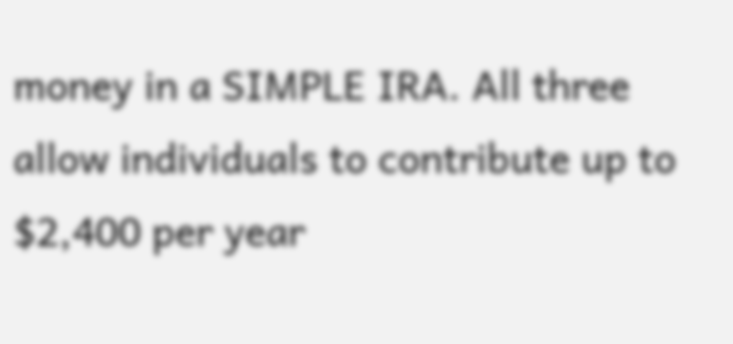money in a SIMPLE IRA. All three allow individuals to contribute up to $2,400 per year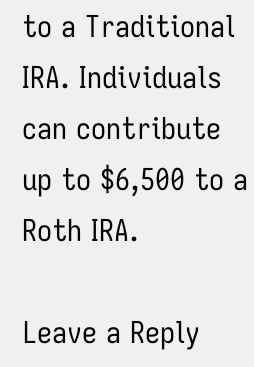to a Traditional IRA. Individuals can contribute up to $6,500 to a Roth IRA.

Leave a Reply